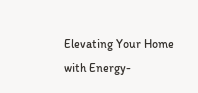Elevating Your Home with Energy-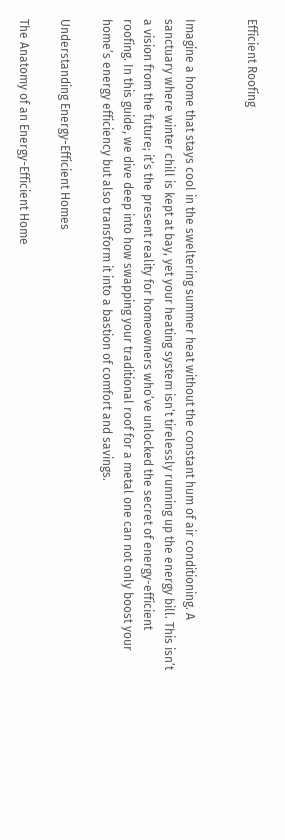Efficient Roofing


Imagine a home that stays cool in the sweltering summer heat without the constant hum of air conditioning. A sanctuary where winter chill is kept at bay, yet your heating system isn’t tirelessly running up the energy bill. This isn’t a vision from the future; it’s the present reality for homeowners who’ve unlocked the secret of energy-efficient roofing. In this guide, we dive deep into how swapping your traditional roof for a metal one can not only boost your home’s energy efficiency but also transform it into a bastion of comfort and savings.

Understanding Energy-Efficient Homes

The Anatomy of an Energy-Efficient Home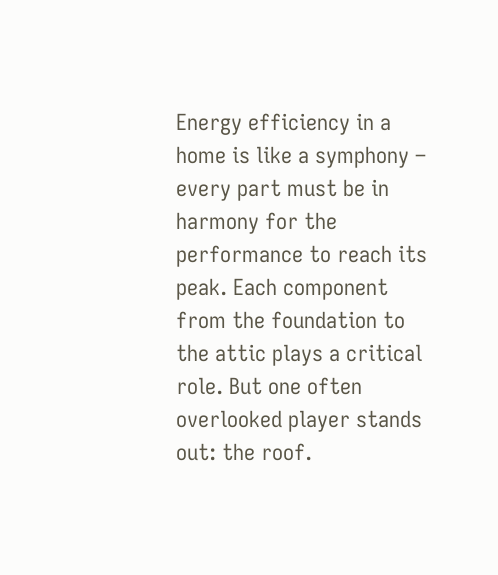Energy efficiency in a home is like a symphony – every part must be in harmony for the performance to reach its peak. Each component from the foundation to the attic plays a critical role. But one often overlooked player stands out: the roof.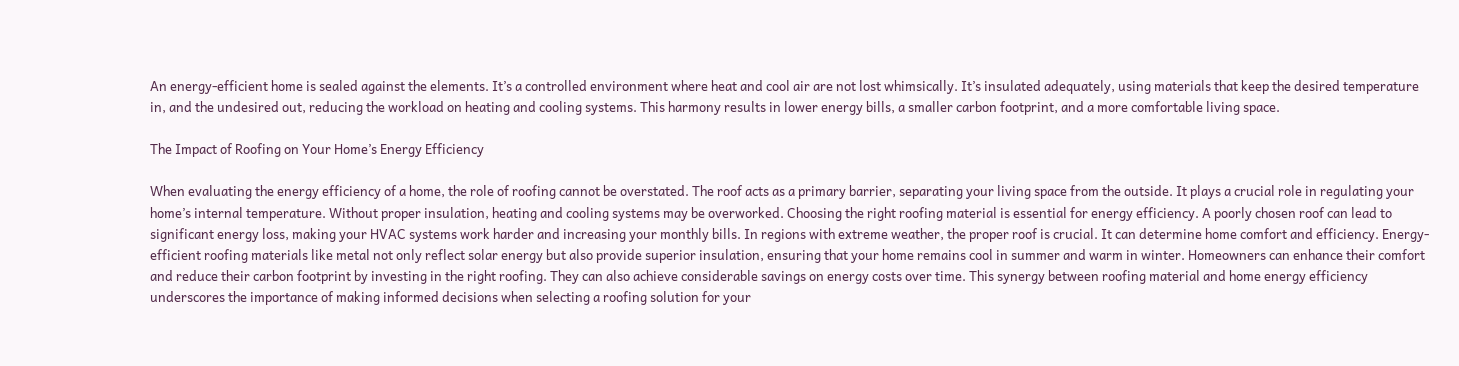An energy-efficient home is sealed against the elements. It’s a controlled environment where heat and cool air are not lost whimsically. It’s insulated adequately, using materials that keep the desired temperature in, and the undesired out, reducing the workload on heating and cooling systems. This harmony results in lower energy bills, a smaller carbon footprint, and a more comfortable living space.

The Impact of Roofing on Your Home’s Energy Efficiency

When evaluating the energy efficiency of a home, the role of roofing cannot be overstated. The roof acts as a primary barrier, separating your living space from the outside. It plays a crucial role in regulating your home’s internal temperature. Without proper insulation, heating and cooling systems may be overworked. Choosing the right roofing material is essential for energy efficiency. A poorly chosen roof can lead to significant energy loss, making your HVAC systems work harder and increasing your monthly bills. In regions with extreme weather, the proper roof is crucial. It can determine home comfort and efficiency. Energy-efficient roofing materials like metal not only reflect solar energy but also provide superior insulation, ensuring that your home remains cool in summer and warm in winter. Homeowners can enhance their comfort and reduce their carbon footprint by investing in the right roofing. They can also achieve considerable savings on energy costs over time. This synergy between roofing material and home energy efficiency underscores the importance of making informed decisions when selecting a roofing solution for your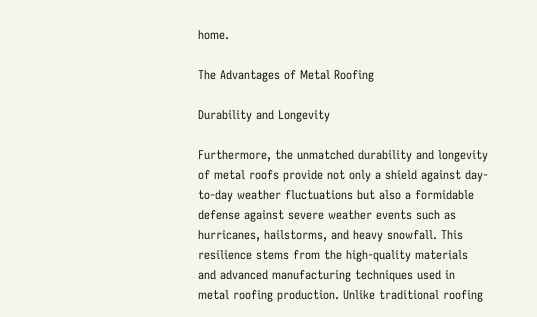home.

The Advantages of Metal Roofing

Durability and Longevity

Furthermore, the unmatched durability and longevity of metal roofs provide not only a shield against day-to-day weather fluctuations but also a formidable defense against severe weather events such as hurricanes, hailstorms, and heavy snowfall. This resilience stems from the high-quality materials and advanced manufacturing techniques used in metal roofing production. Unlike traditional roofing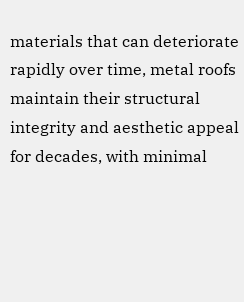materials that can deteriorate rapidly over time, metal roofs maintain their structural integrity and aesthetic appeal for decades, with minimal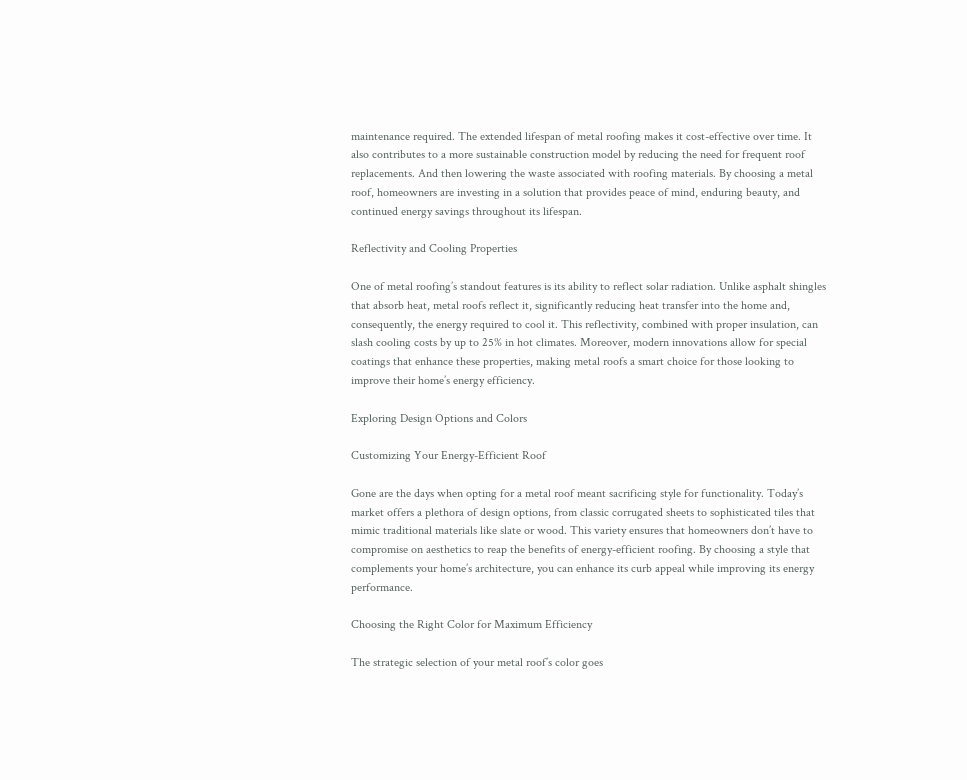maintenance required. The extended lifespan of metal roofing makes it cost-effective over time. It also contributes to a more sustainable construction model by reducing the need for frequent roof replacements. And then lowering the waste associated with roofing materials. By choosing a metal roof, homeowners are investing in a solution that provides peace of mind, enduring beauty, and continued energy savings throughout its lifespan.

Reflectivity and Cooling Properties

One of metal roofing’s standout features is its ability to reflect solar radiation. Unlike asphalt shingles that absorb heat, metal roofs reflect it, significantly reducing heat transfer into the home and, consequently, the energy required to cool it. This reflectivity, combined with proper insulation, can slash cooling costs by up to 25% in hot climates. Moreover, modern innovations allow for special coatings that enhance these properties, making metal roofs a smart choice for those looking to improve their home’s energy efficiency.

Exploring Design Options and Colors

Customizing Your Energy-Efficient Roof

Gone are the days when opting for a metal roof meant sacrificing style for functionality. Today’s market offers a plethora of design options, from classic corrugated sheets to sophisticated tiles that mimic traditional materials like slate or wood. This variety ensures that homeowners don’t have to compromise on aesthetics to reap the benefits of energy-efficient roofing. By choosing a style that complements your home’s architecture, you can enhance its curb appeal while improving its energy performance.

Choosing the Right Color for Maximum Efficiency

The strategic selection of your metal roof’s color goes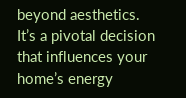beyond aesthetics. It’s a pivotal decision that influences your home’s energy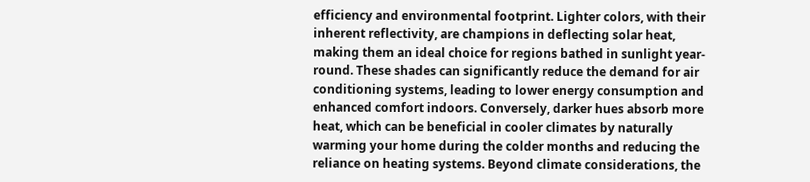efficiency and environmental footprint. Lighter colors, with their inherent reflectivity, are champions in deflecting solar heat, making them an ideal choice for regions bathed in sunlight year-round. These shades can significantly reduce the demand for air conditioning systems, leading to lower energy consumption and enhanced comfort indoors. Conversely, darker hues absorb more heat, which can be beneficial in cooler climates by naturally warming your home during the colder months and reducing the reliance on heating systems. Beyond climate considerations, the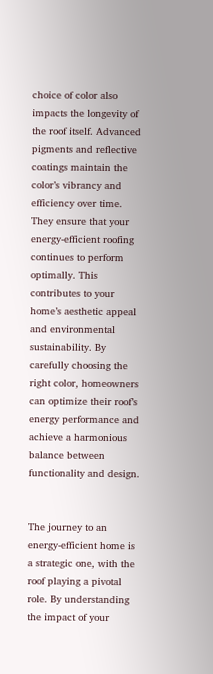choice of color also impacts the longevity of the roof itself. Advanced pigments and reflective coatings maintain the color’s vibrancy and efficiency over time. They ensure that your energy-efficient roofing continues to perform optimally. This contributes to your home’s aesthetic appeal and environmental sustainability. By carefully choosing the right color, homeowners can optimize their roof’s energy performance and achieve a harmonious balance between functionality and design.


The journey to an energy-efficient home is a strategic one, with the roof playing a pivotal role. By understanding the impact of your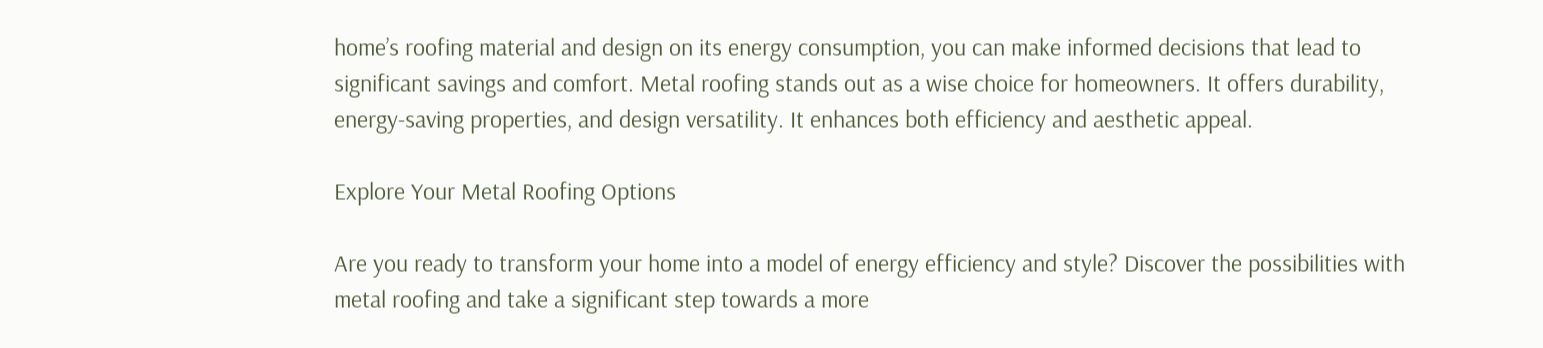home’s roofing material and design on its energy consumption, you can make informed decisions that lead to significant savings and comfort. Metal roofing stands out as a wise choice for homeowners. It offers durability, energy-saving properties, and design versatility. It enhances both efficiency and aesthetic appeal.

Explore Your Metal Roofing Options

Are you ready to transform your home into a model of energy efficiency and style? Discover the possibilities with metal roofing and take a significant step towards a more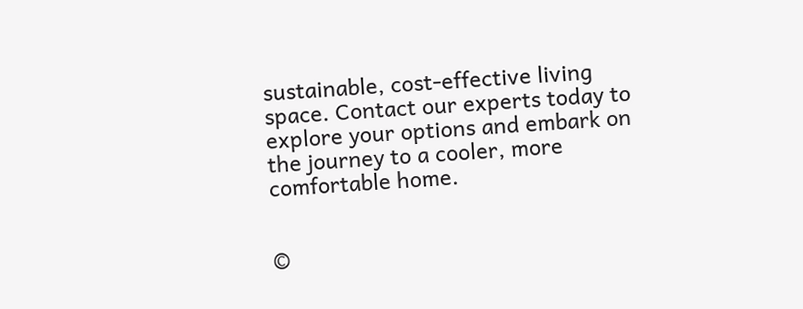sustainable, cost-effective living space. Contact our experts today to explore your options and embark on the journey to a cooler, more comfortable home.


©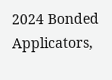2024 Bonded Applicators,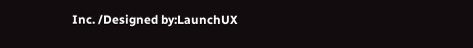Inc. /Designed by:LaunchUX